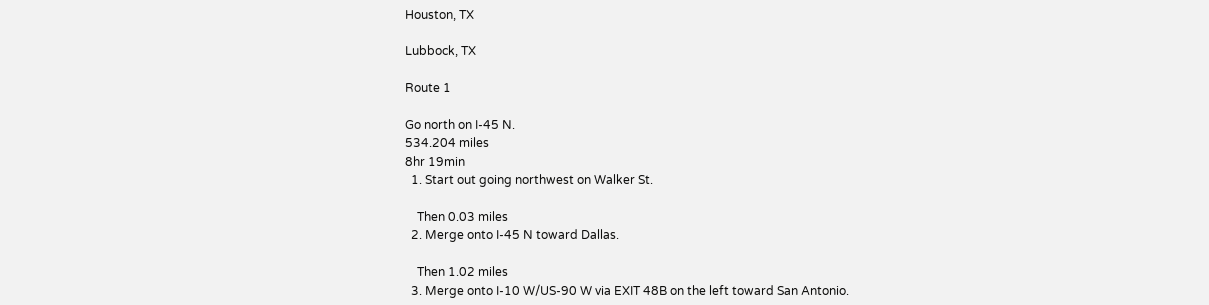Houston, TX

Lubbock, TX

Route 1

Go north on I-45 N.
534.204 miles
8hr 19min
  1. Start out going northwest on Walker St.

    Then 0.03 miles
  2. Merge onto I-45 N toward Dallas.

    Then 1.02 miles
  3. Merge onto I-10 W/US-90 W via EXIT 48B on the left toward San Antonio.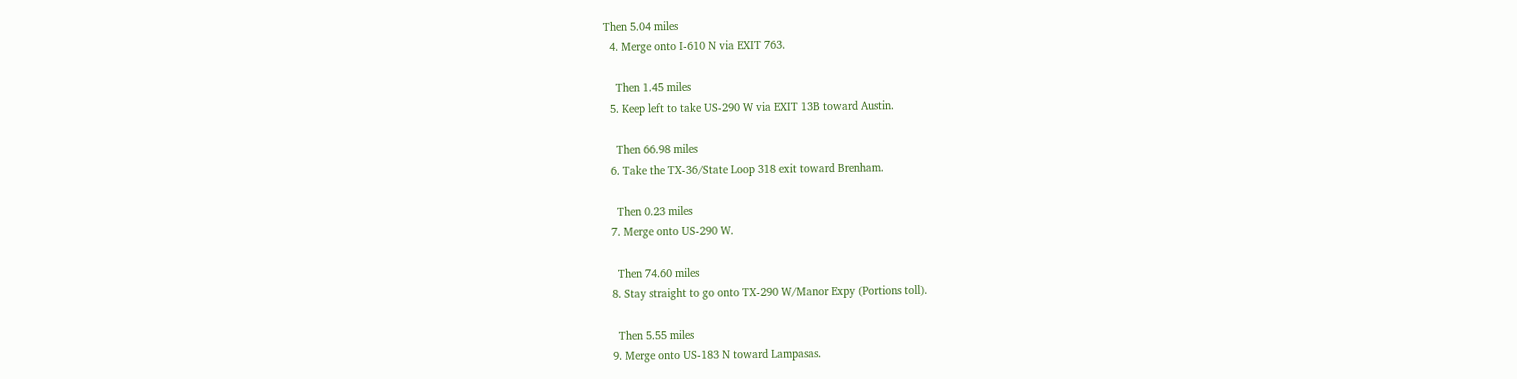Then 5.04 miles
  4. Merge onto I-610 N via EXIT 763.

    Then 1.45 miles
  5. Keep left to take US-290 W via EXIT 13B toward Austin.

    Then 66.98 miles
  6. Take the TX-36/State Loop 318 exit toward Brenham.

    Then 0.23 miles
  7. Merge onto US-290 W.

    Then 74.60 miles
  8. Stay straight to go onto TX-290 W/Manor Expy (Portions toll).

    Then 5.55 miles
  9. Merge onto US-183 N toward Lampasas.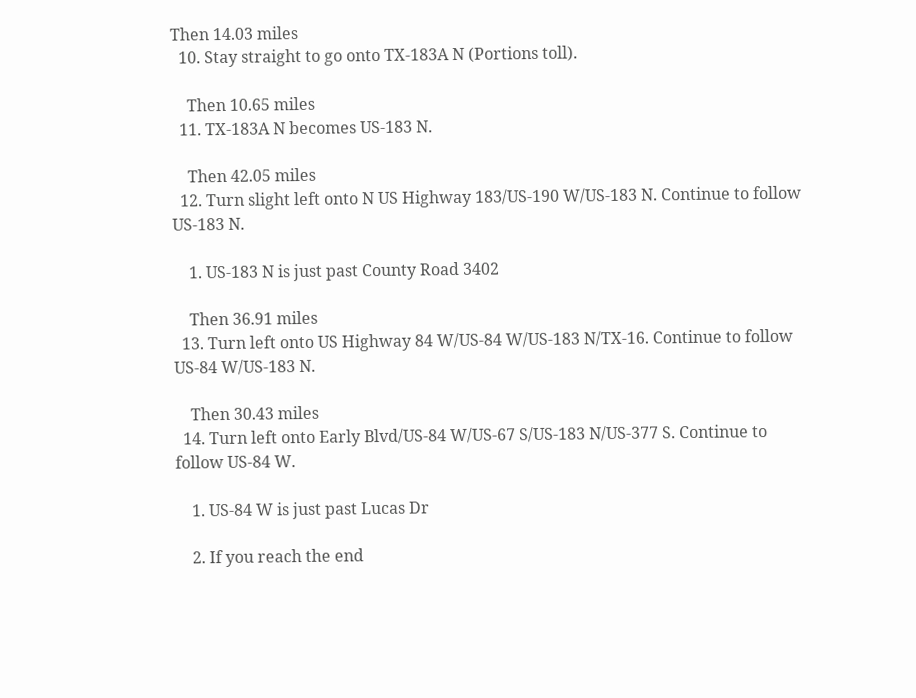Then 14.03 miles
  10. Stay straight to go onto TX-183A N (Portions toll).

    Then 10.65 miles
  11. TX-183A N becomes US-183 N.

    Then 42.05 miles
  12. Turn slight left onto N US Highway 183/US-190 W/US-183 N. Continue to follow US-183 N.

    1. US-183 N is just past County Road 3402

    Then 36.91 miles
  13. Turn left onto US Highway 84 W/US-84 W/US-183 N/TX-16. Continue to follow US-84 W/US-183 N.

    Then 30.43 miles
  14. Turn left onto Early Blvd/US-84 W/US-67 S/US-183 N/US-377 S. Continue to follow US-84 W.

    1. US-84 W is just past Lucas Dr

    2. If you reach the end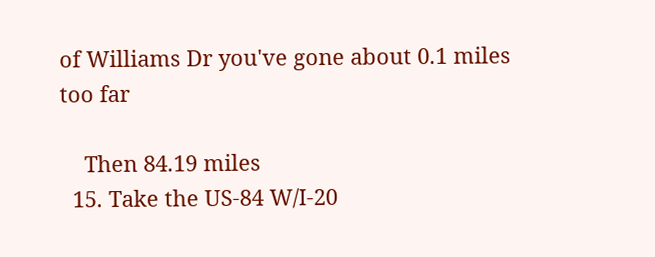of Williams Dr you've gone about 0.1 miles too far

    Then 84.19 miles
  15. Take the US-84 W/I-20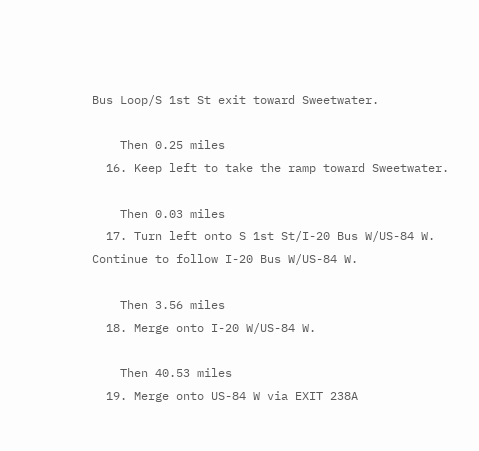Bus Loop/S 1st St exit toward Sweetwater.

    Then 0.25 miles
  16. Keep left to take the ramp toward Sweetwater.

    Then 0.03 miles
  17. Turn left onto S 1st St/I-20 Bus W/US-84 W. Continue to follow I-20 Bus W/US-84 W.

    Then 3.56 miles
  18. Merge onto I-20 W/US-84 W.

    Then 40.53 miles
  19. Merge onto US-84 W via EXIT 238A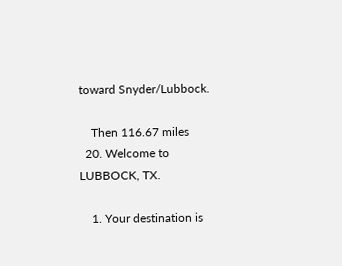toward Snyder/Lubbock.

    Then 116.67 miles
  20. Welcome to LUBBOCK, TX.

    1. Your destination is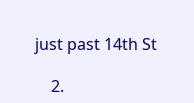just past 14th St

    2.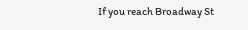If you reach Broadway St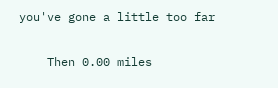you've gone a little too far

    Then 0.00 miles